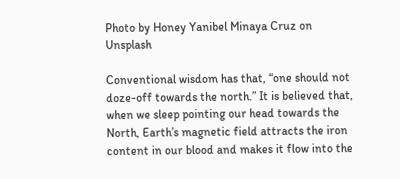Photo by Honey Yanibel Minaya Cruz on Unsplash

Conventional wisdom has that, “one should not doze-off towards the north.” It is believed that, when we sleep pointing our head towards the North, Earth’s magnetic field attracts the iron content in our blood and makes it flow into the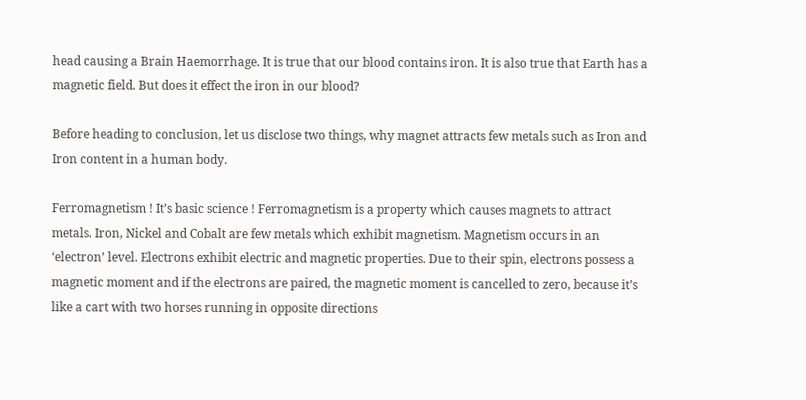head causing a Brain Haemorrhage. It is true that our blood contains iron. It is also true that Earth has a magnetic field. But does it effect the iron in our blood?

Before heading to conclusion, let us disclose two things, why magnet attracts few metals such as Iron and Iron content in a human body.

Ferromagnetism ! It’s basic science ! Ferromagnetism is a property which causes magnets to attract metals. Iron, Nickel and Cobalt are few metals which exhibit magnetism. Magnetism occurs in an ‘electron’ level. Electrons exhibit electric and magnetic properties. Due to their spin, electrons possess a magnetic moment and if the electrons are paired, the magnetic moment is cancelled to zero, because it’s like a cart with two horses running in opposite directions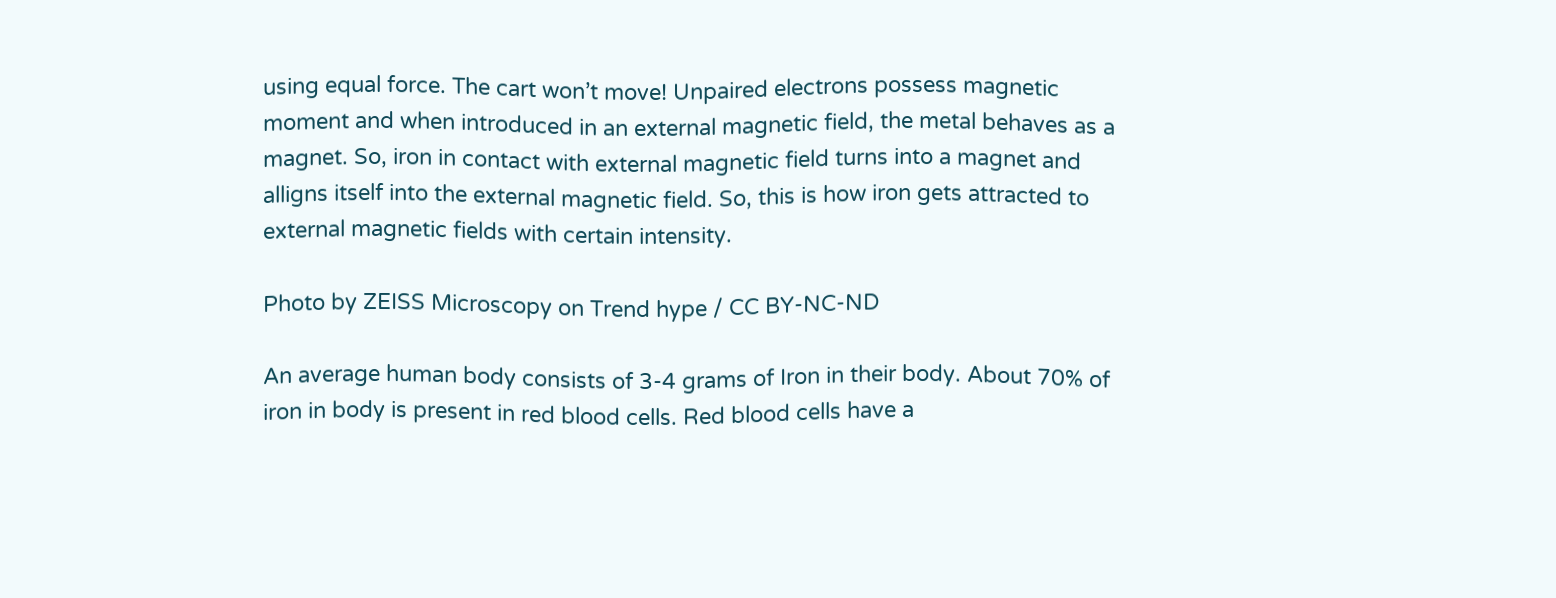using equal force. The cart won’t move! Unpaired electrons possess magnetic moment and when introduced in an external magnetic field, the metal behaves as a magnet. So, iron in contact with external magnetic field turns into a magnet and alligns itself into the external magnetic field. So, this is how iron gets attracted to external magnetic fields with certain intensity.

Photo by ZEISS Microscopy on Trend hype / CC BY-NC-ND

An average human body consists of 3-4 grams of Iron in their body. About 70% of iron in body is present in red blood cells. Red blood cells have a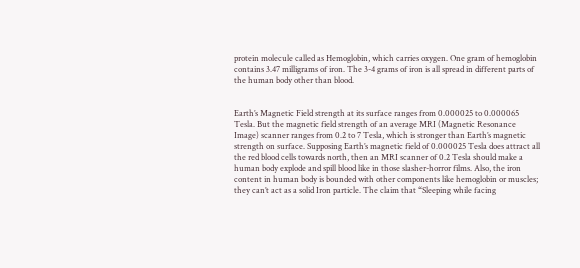protein molecule called as Hemoglobin, which carries oxygen. One gram of hemoglobin contains 3.47 milligrams of iron. The 3-4 grams of iron is all spread in different parts of the human body other than blood.


Earth’s Magnetic Field strength at its surface ranges from 0.000025 to 0.000065 Tesla. But the magnetic field strength of an average MRI (Magnetic Resonance Image) scanner ranges from 0.2 to 7 Tesla, which is stronger than Earth’s magnetic strength on surface. Supposing Earth’s magnetic field of 0.000025 Tesla does attract all the red blood cells towards north, then an MRI scanner of 0.2 Tesla should make a human body explode and spill blood like in those slasher-horror films. Also, the iron content in human body is bounded with other components like hemoglobin or muscles; they can’t act as a solid Iron particle. The claim that “Sleeping while facing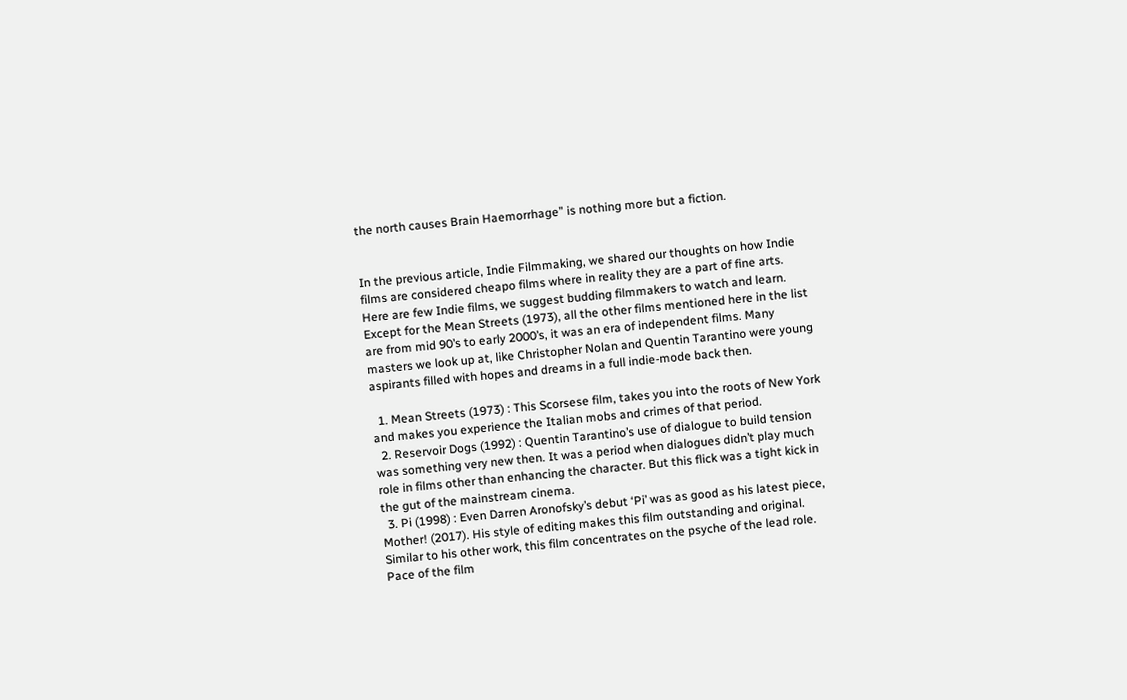the north causes Brain Haemorrhage” is nothing more but a fiction.


In the previous article, Indie Filmmaking, we shared our thoughts on how Indie films are considered cheapo films where in reality they are a part of fine arts. Here are few Indie films, we suggest budding filmmakers to watch and learn. Except for the Mean Streets (1973), all the other films mentioned here in the list are from mid 90’s to early 2000’s, it was an era of independent films. Many masters we look up at, like Christopher Nolan and Quentin Tarantino were young aspirants filled with hopes and dreams in a full indie-mode back then.

  1. Mean Streets (1973) : This Scorsese film, takes you into the roots of New York and makes you experience the Italian mobs and crimes of that period.
  2. Reservoir Dogs (1992) : Quentin Tarantino’s use of dialogue to build tension was something very new then. It was a period when dialogues didn’t play much role in films other than enhancing the character. But this flick was a tight kick in the gut of the mainstream cinema.
  3. Pi (1998) : Even Darren Aronofsky’s debut ‘Pi’ was as good as his latest piece, Mother! (2017). His style of editing makes this film outstanding and original. Similar to his other work, this film concentrates on the psyche of the lead role. Pace of the film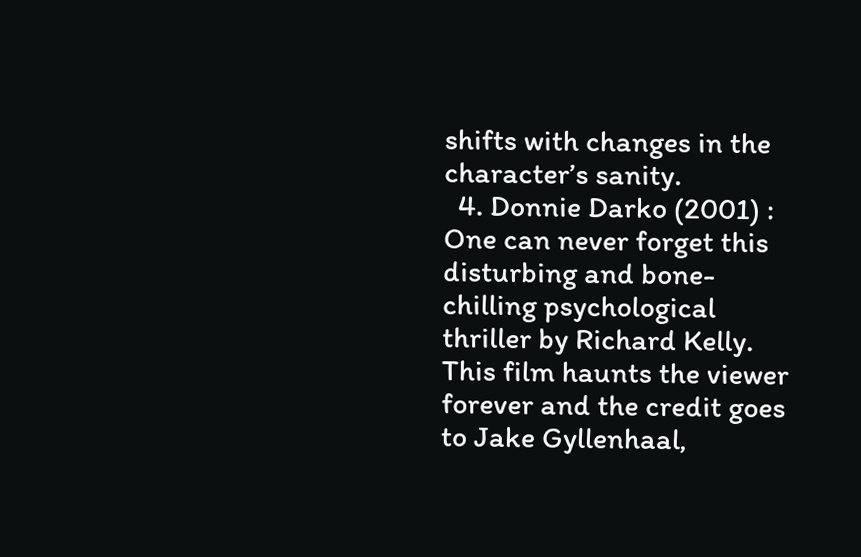shifts with changes in the character’s sanity.
  4. Donnie Darko (2001) : One can never forget this disturbing and bone-chilling psychological thriller by Richard Kelly. This film haunts the viewer forever and the credit goes to Jake Gyllenhaal,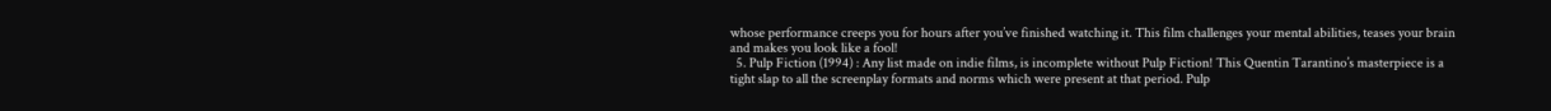whose performance creeps you for hours after you’ve finished watching it. This film challenges your mental abilities, teases your brain and makes you look like a fool!
  5. Pulp Fiction (1994) : Any list made on indie films, is incomplete without Pulp Fiction! This Quentin Tarantino’s masterpiece is a tight slap to all the screenplay formats and norms which were present at that period. Pulp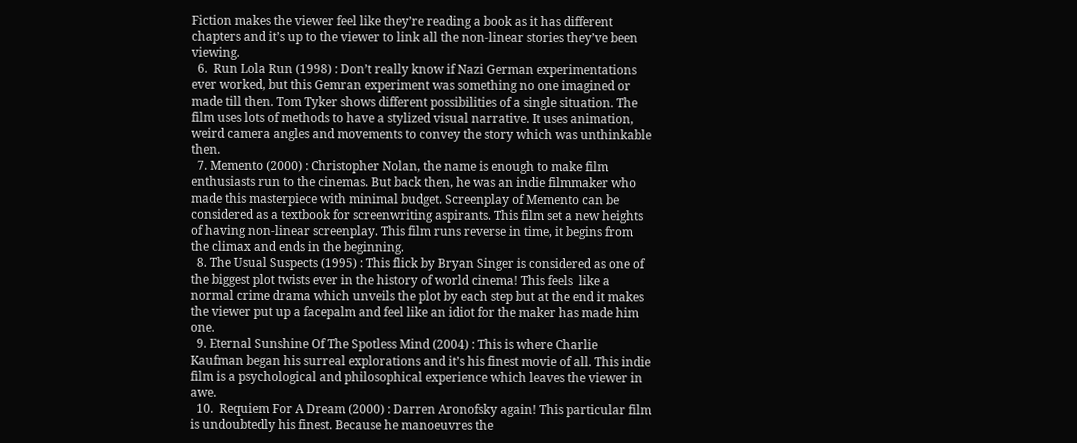Fiction makes the viewer feel like they’re reading a book as it has different chapters and it’s up to the viewer to link all the non-linear stories they’ve been viewing.
  6.  Run Lola Run (1998) : Don’t really know if Nazi German experimentations ever worked, but this Gemran experiment was something no one imagined or made till then. Tom Tyker shows different possibilities of a single situation. The film uses lots of methods to have a stylized visual narrative. It uses animation, weird camera angles and movements to convey the story which was unthinkable then.
  7. Memento (2000) : Christopher Nolan, the name is enough to make film enthusiasts run to the cinemas. But back then, he was an indie filmmaker who made this masterpiece with minimal budget. Screenplay of Memento can be considered as a textbook for screenwriting aspirants. This film set a new heights of having non-linear screenplay. This film runs reverse in time, it begins from the climax and ends in the beginning.
  8. The Usual Suspects (1995) : This flick by Bryan Singer is considered as one of the biggest plot twists ever in the history of world cinema! This feels  like a normal crime drama which unveils the plot by each step but at the end it makes the viewer put up a facepalm and feel like an idiot for the maker has made him one.
  9. Eternal Sunshine Of The Spotless Mind (2004) : This is where Charlie Kaufman began his surreal explorations and it’s his finest movie of all. This indie film is a psychological and philosophical experience which leaves the viewer in awe.
  10.  Requiem For A Dream (2000) : Darren Aronofsky again! This particular film is undoubtedly his finest. Because he manoeuvres the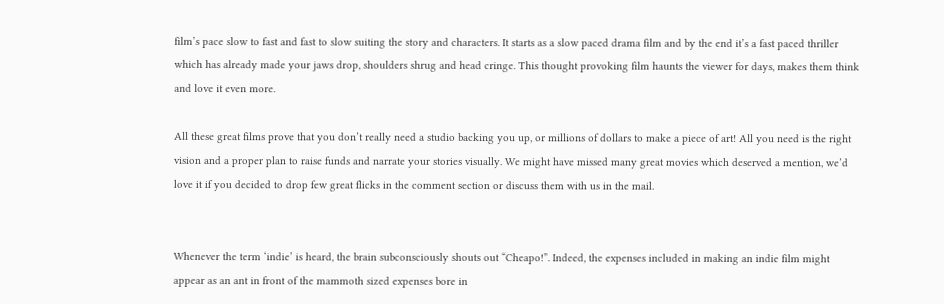film’s pace slow to fast and fast to slow suiting the story and characters. It starts as a slow paced drama film and by the end it’s a fast paced thriller which has already made your jaws drop, shoulders shrug and head cringe. This thought provoking film haunts the viewer for days, makes them think and love it even more.

All these great films prove that you don’t really need a studio backing you up, or millions of dollars to make a piece of art! All you need is the right vision and a proper plan to raise funds and narrate your stories visually. We might have missed many great movies which deserved a mention, we’d love it if you decided to drop few great flicks in the comment section or discuss them with us in the mail.


Whenever the term ‘indie’ is heard, the brain subconsciously shouts out “Cheapo!”. Indeed, the expenses included in making an indie film might appear as an ant in front of the mammoth sized expenses bore in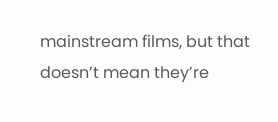mainstream films, but that doesn’t mean they’re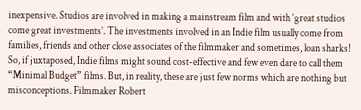inexpensive. Studios are involved in making a mainstream film and with ‘great studios come great investments’. The investments involved in an Indie film usually come from families, friends and other close associates of the filmmaker and sometimes, loan sharks! So, if juxtaposed, Indie films might sound cost-effective and few even dare to call them “Minimal Budget” films. But, in reality, these are just few norms which are nothing but misconceptions. Filmmaker Robert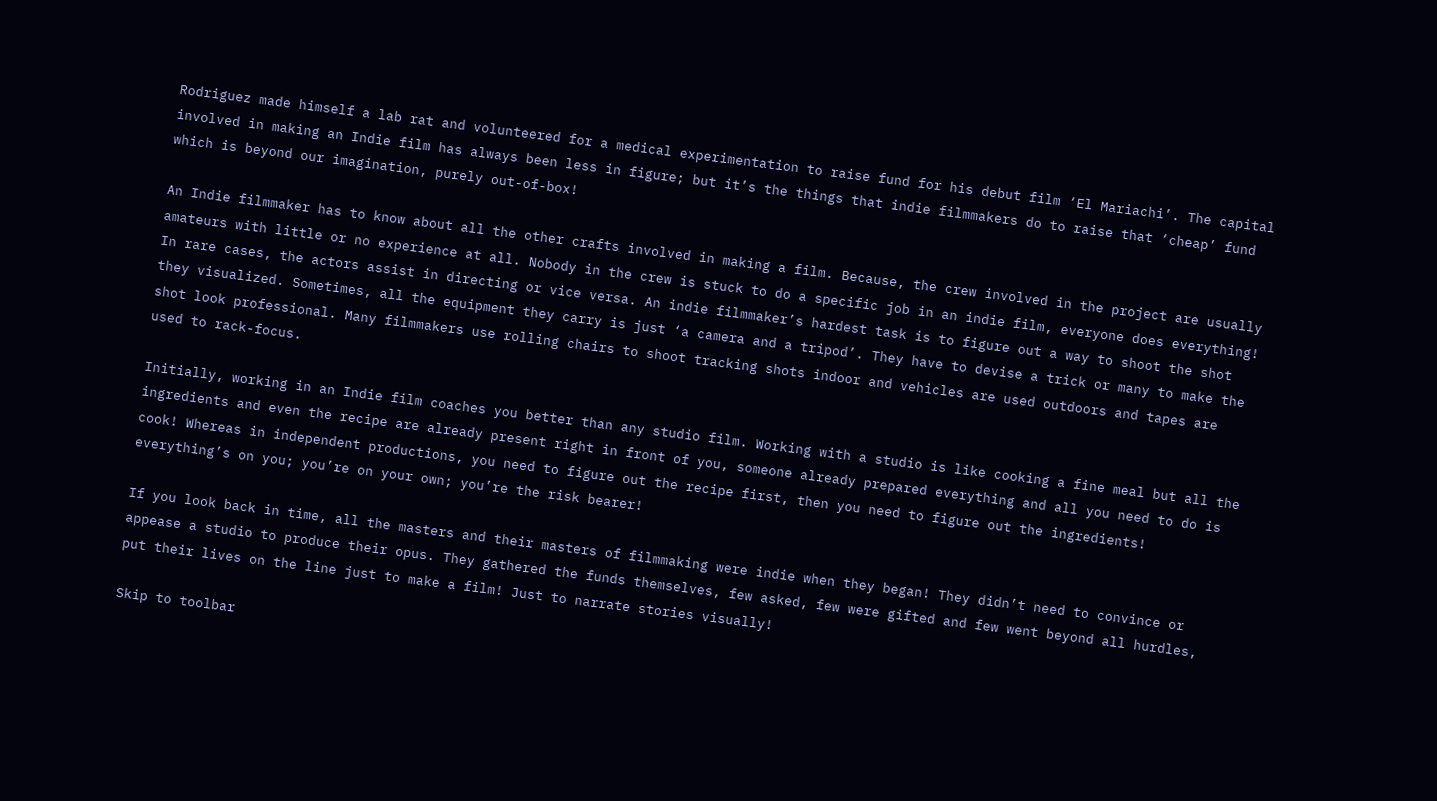Rodriguez made himself a lab rat and volunteered for a medical experimentation to raise fund for his debut film ‘El Mariachi’. The capital involved in making an Indie film has always been less in figure; but it’s the things that indie filmmakers do to raise that ‘cheap’ fund which is beyond our imagination, purely out-of-box!

An Indie filmmaker has to know about all the other crafts involved in making a film. Because, the crew involved in the project are usually amateurs with little or no experience at all. Nobody in the crew is stuck to do a specific job in an indie film, everyone does everything! In rare cases, the actors assist in directing or vice versa. An indie filmmaker’s hardest task is to figure out a way to shoot the shot they visualized. Sometimes, all the equipment they carry is just ‘a camera and a tripod’. They have to devise a trick or many to make the shot look professional. Many filmmakers use rolling chairs to shoot tracking shots indoor and vehicles are used outdoors and tapes are used to rack-focus.

Initially, working in an Indie film coaches you better than any studio film. Working with a studio is like cooking a fine meal but all the ingredients and even the recipe are already present right in front of you, someone already prepared everything and all you need to do is cook! Whereas in independent productions, you need to figure out the recipe first, then you need to figure out the ingredients! everything’s on you; you’re on your own; you’re the risk bearer!

If you look back in time, all the masters and their masters of filmmaking were indie when they began! They didn’t need to convince or appease a studio to produce their opus. They gathered the funds themselves, few asked, few were gifted and few went beyond all hurdles, put their lives on the line just to make a film! Just to narrate stories visually!

Skip to toolbar